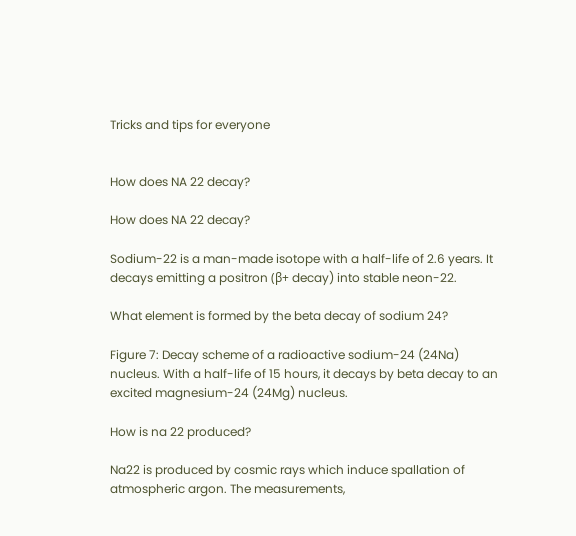Tricks and tips for everyone


How does NA 22 decay?

How does NA 22 decay?

Sodium-22 is a man-made isotope with a half-life of 2.6 years. It decays emitting a positron (β+ decay) into stable neon-22.

What element is formed by the beta decay of sodium 24?

Figure 7: Decay scheme of a radioactive sodium-24 (24Na) nucleus. With a half-life of 15 hours, it decays by beta decay to an excited magnesium-24 (24Mg) nucleus.

How is na 22 produced?

Na22 is produced by cosmic rays which induce spallation of atmospheric argon. The measurements,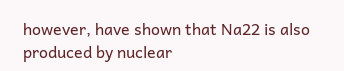however, have shown that Na22 is also produced by nuclear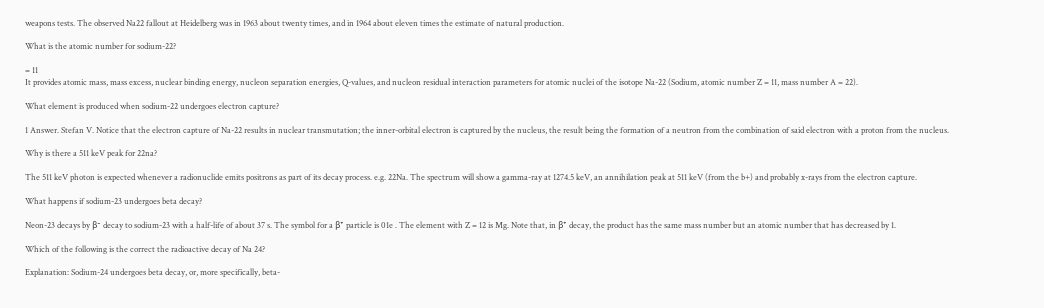weapons tests. The observed Na22 fallout at Heidelberg was in 1963 about twenty times, and in 1964 about eleven times the estimate of natural production.

What is the atomic number for sodium-22?

= 11
It provides atomic mass, mass excess, nuclear binding energy, nucleon separation energies, Q-values, and nucleon residual interaction parameters for atomic nuclei of the isotope Na-22 (Sodium, atomic number Z = 11, mass number A = 22).

What element is produced when sodium-22 undergoes electron capture?

1 Answer. Stefan V. Notice that the electron capture of Na-22 results in nuclear transmutation; the inner-orbital electron is captured by the nucleus, the result being the formation of a neutron from the combination of said electron with a proton from the nucleus.

Why is there a 511 keV peak for 22na?

The 511 keV photon is expected whenever a radionuclide emits positrons as part of its decay process. e.g. 22Na. The spectrum will show a gamma-ray at 1274.5 keV, an annihilation peak at 511 keV (from the b+) and probably x-rays from the electron capture.

What happens if sodium-23 undergoes beta decay?

Neon-23 decays by β⁻ decay to sodium-23 with a half-life of about 37 s. The symbol for a β⁺ particle is 01e . The element with Z = 12 is Mg. Note that, in β⁺ decay, the product has the same mass number but an atomic number that has decreased by 1.

Which of the following is the correct the radioactive decay of Na 24?

Explanation: Sodium-24 undergoes beta decay, or, more specifically, beta-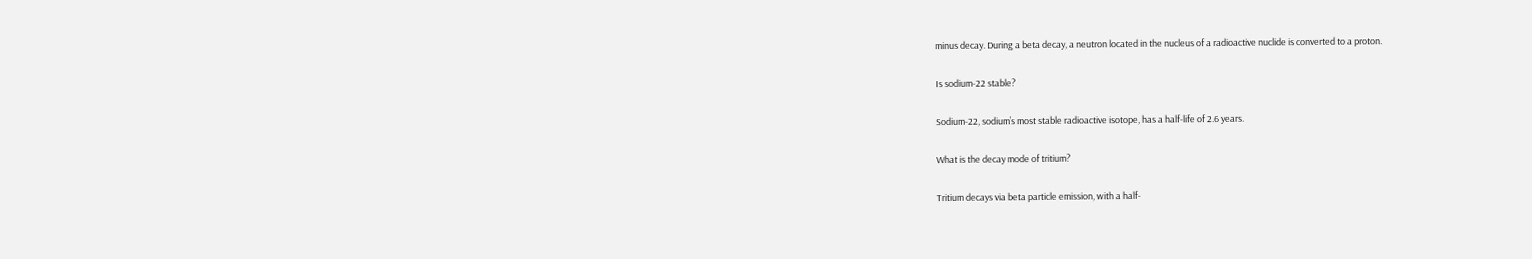minus decay. During a beta decay, a neutron located in the nucleus of a radioactive nuclide is converted to a proton.

Is sodium-22 stable?

Sodium-22, sodium’s most stable radioactive isotope, has a half-life of 2.6 years.

What is the decay mode of tritium?

Tritium decays via beta particle emission, with a half-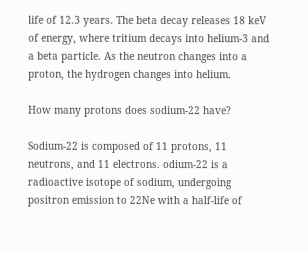life of 12.3 years. The beta decay releases 18 keV of energy, where tritium decays into helium-3 and a beta particle. As the neutron changes into a proton, the hydrogen changes into helium.

How many protons does sodium-22 have?

Sodium-22 is composed of 11 protons, 11 neutrons, and 11 electrons. odium-22 is a radioactive isotope of sodium, undergoing positron emission to 22Ne with a half-life of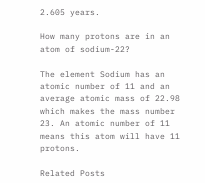2.605 years.

How many protons are in an atom of sodium-22?

The element Sodium has an atomic number of 11 and an average atomic mass of 22.98 which makes the mass number 23. An atomic number of 11 means this atom will have 11 protons.

Related Posts